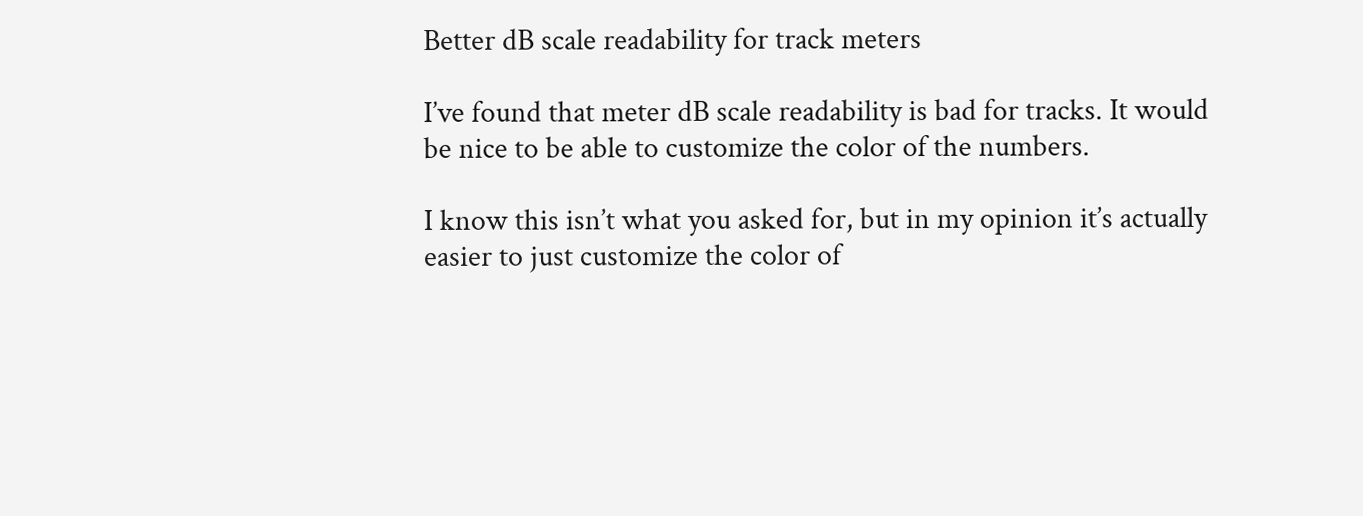Better dB scale readability for track meters

I’ve found that meter dB scale readability is bad for tracks. It would be nice to be able to customize the color of the numbers.

I know this isn’t what you asked for, but in my opinion it’s actually easier to just customize the color of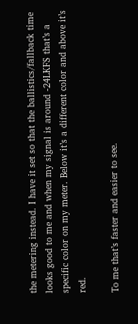the metering instead. I have it set so that the ballistics/fallback time looks good to me and when my signal is around -24LKFS that’s a specific color on my meter. Below it’s a different color and above it’s red.

To me that’s faster and easier to see.